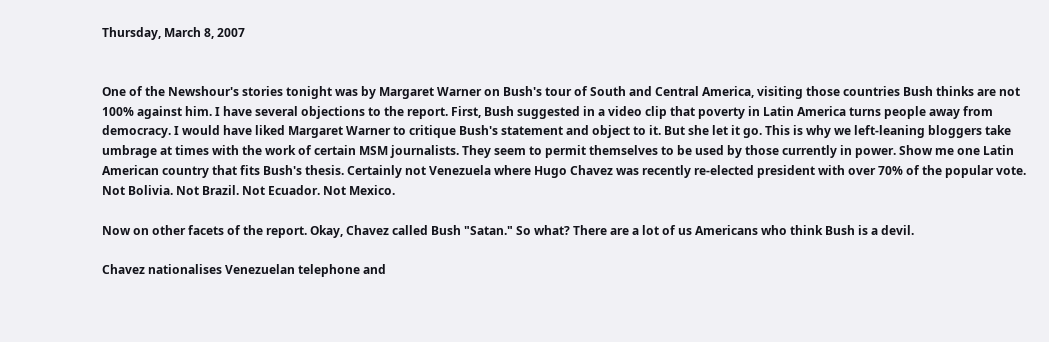Thursday, March 8, 2007


One of the Newshour's stories tonight was by Margaret Warner on Bush's tour of South and Central America, visiting those countries Bush thinks are not 100% against him. I have several objections to the report. First, Bush suggested in a video clip that poverty in Latin America turns people away from democracy. I would have liked Margaret Warner to critique Bush's statement and object to it. But she let it go. This is why we left-leaning bloggers take umbrage at times with the work of certain MSM journalists. They seem to permit themselves to be used by those currently in power. Show me one Latin American country that fits Bush's thesis. Certainly not Venezuela where Hugo Chavez was recently re-elected president with over 70% of the popular vote. Not Bolivia. Not Brazil. Not Ecuador. Not Mexico.

Now on other facets of the report. Okay, Chavez called Bush "Satan." So what? There are a lot of us Americans who think Bush is a devil.

Chavez nationalises Venezuelan telephone and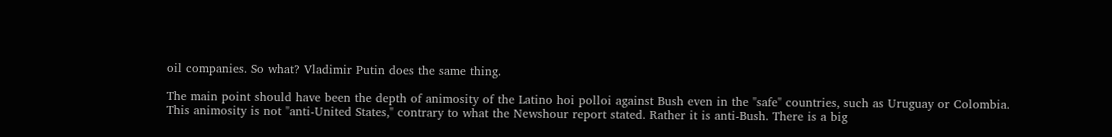oil companies. So what? Vladimir Putin does the same thing.

The main point should have been the depth of animosity of the Latino hoi polloi against Bush even in the "safe" countries, such as Uruguay or Colombia. This animosity is not "anti-United States," contrary to what the Newshour report stated. Rather it is anti-Bush. There is a big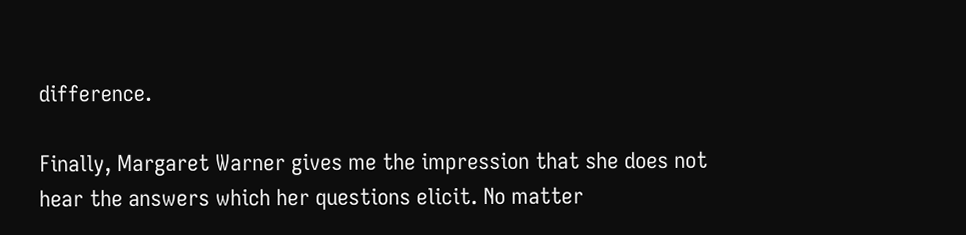difference.

Finally, Margaret Warner gives me the impression that she does not hear the answers which her questions elicit. No matter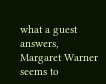what a guest answers, Margaret Warner seems to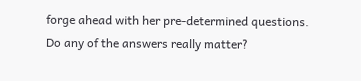forge ahead with her pre-determined questions. Do any of the answers really matter?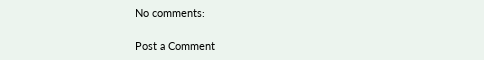No comments:

Post a Comment